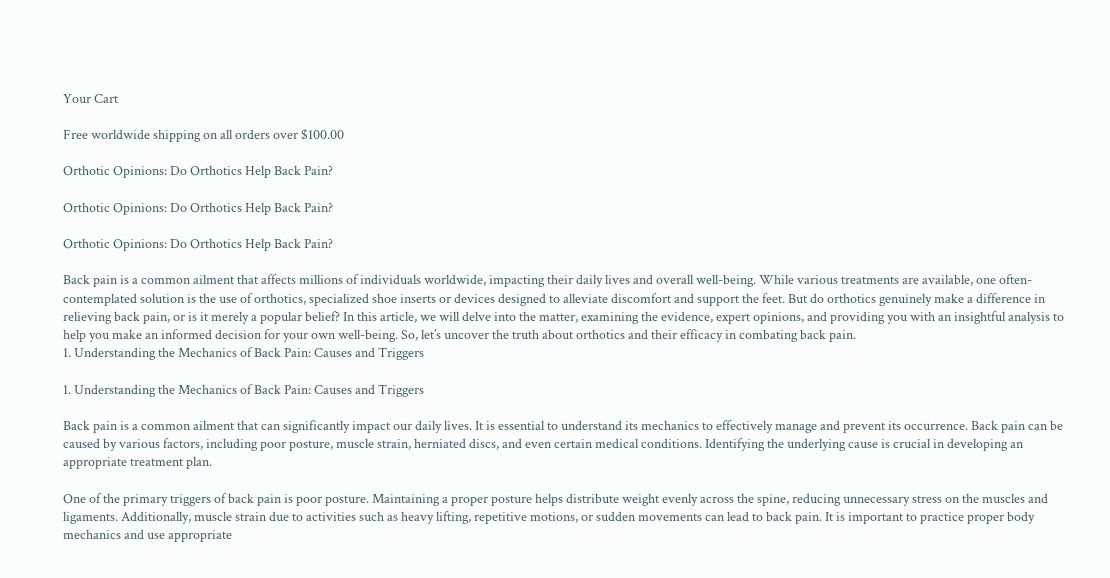Your Cart

Free worldwide shipping on all orders over $100.00

Orthotic Opinions: Do Orthotics Help Back Pain?

Orthotic Opinions: Do Orthotics Help Back Pain?

Orthotic Opinions: Do Orthotics Help Back Pain?

Back pain is a common ailment that affects millions of individuals worldwide, impacting their daily lives and overall well-being. While various treatments are available, one often-contemplated solution is the use of orthotics, specialized shoe inserts or devices designed to alleviate discomfort and support the feet. But do orthotics genuinely make a difference in relieving back pain, or is it merely a popular belief? In this article, we will delve into the matter, examining the evidence, expert opinions, and providing you with an insightful analysis to help you make an informed decision for your own well-being. So, let’s uncover the truth about orthotics and their efficacy in combating back pain.
1. Understanding the Mechanics of Back Pain: Causes and Triggers

1. Understanding the Mechanics of Back Pain: Causes and Triggers

Back pain is a common ailment that can significantly impact our daily lives. It is essential to understand its mechanics to effectively manage and prevent its occurrence. Back pain can be caused by various factors, including poor posture, muscle strain, herniated discs, and even certain medical conditions. Identifying the underlying cause is crucial in developing an appropriate treatment plan.

One of the primary triggers of back pain is poor posture. Maintaining a proper posture helps distribute weight evenly across the spine, reducing unnecessary stress on the muscles and ligaments. Additionally, muscle strain due to activities such as heavy lifting, repetitive motions, or sudden movements can lead to back pain. It is important to practice proper body mechanics and use appropriate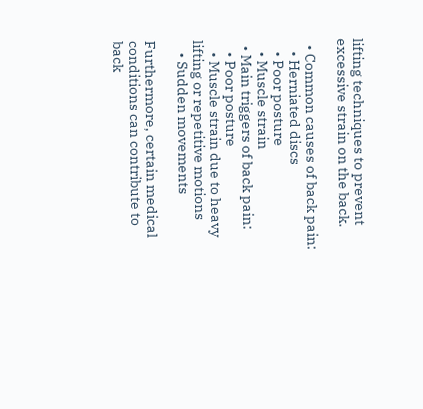lifting techniques to prevent excessive strain on the back.

  • Common causes of back pain:
    • Herniated discs
    • Poor posture
    • Muscle strain
  • Main triggers of back pain:
    • Poor posture
    • Muscle strain due to heavy lifting or repetitive motions
    • Sudden movements

Furthermore, certain medical conditions can contribute to back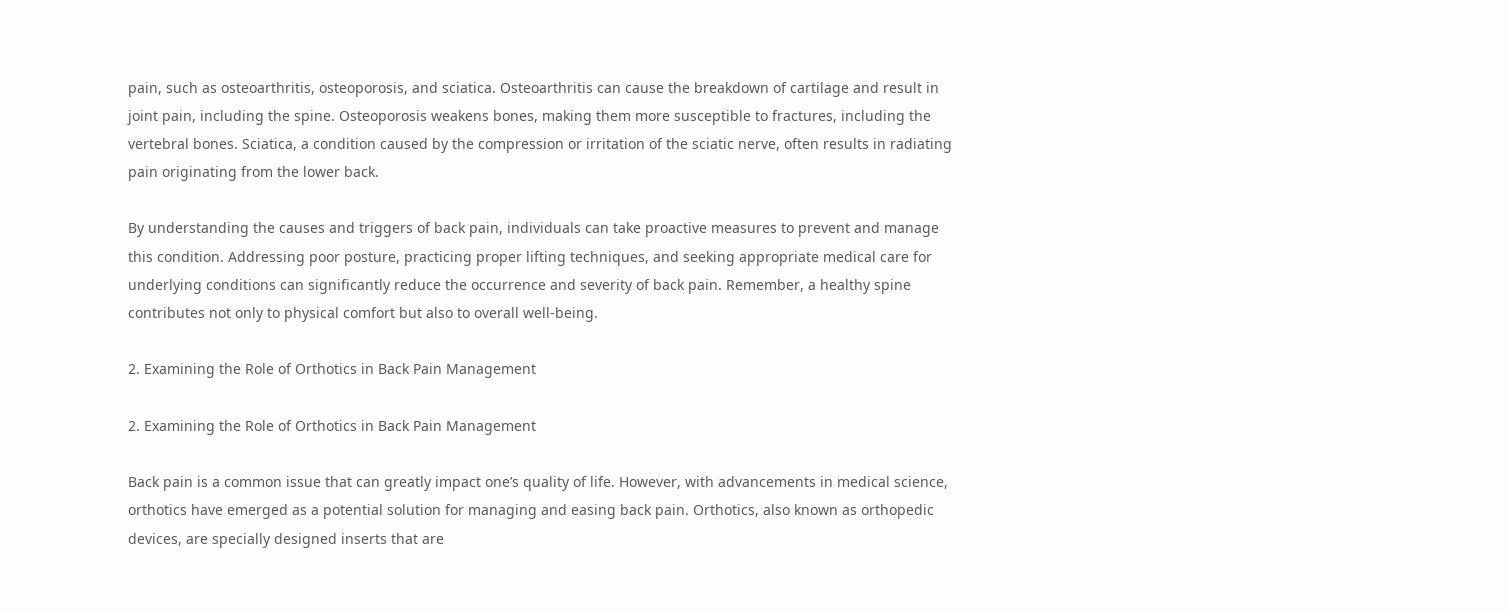pain, such as osteoarthritis, osteoporosis, and sciatica. Osteoarthritis can cause the breakdown of cartilage and result in joint pain, including the spine. Osteoporosis weakens bones, making them more susceptible to fractures, including the vertebral bones. Sciatica, a condition caused by the compression or irritation of the sciatic nerve, often results in radiating pain originating from the lower back.

By understanding the causes and triggers of back pain, individuals can take proactive measures to prevent and manage this condition. Addressing poor posture, practicing proper lifting techniques, and seeking appropriate medical care for underlying conditions can significantly reduce the occurrence and severity of back pain. Remember, a healthy spine contributes not only to physical comfort but also to overall well-being.

2. Examining the Role of Orthotics in Back Pain Management

2. Examining the Role of Orthotics in Back Pain Management

Back pain is a common issue that can greatly impact one’s quality of life. However, with advancements in medical science, orthotics have emerged as a potential solution for managing and easing back pain. Orthotics, also known as orthopedic devices, are specially designed inserts that are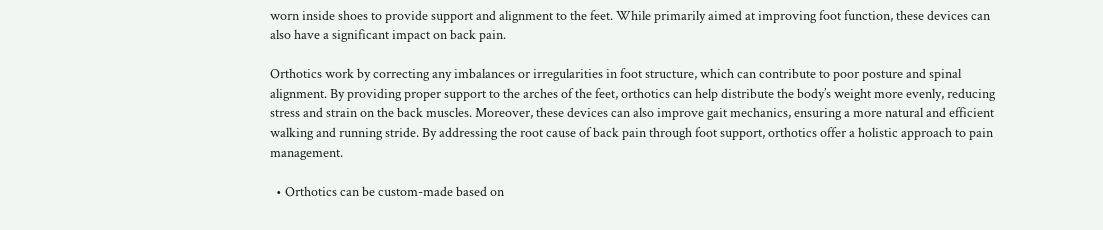worn inside shoes to provide support and alignment to the feet. While primarily aimed at improving foot function, these devices can also have a significant impact on back pain.

Orthotics work by correcting any imbalances or irregularities in foot structure, which can contribute to poor posture and spinal alignment. By providing proper support to the arches of the feet, orthotics can help distribute the body’s weight more evenly, reducing stress and strain on the back muscles. Moreover, these devices can also improve gait mechanics, ensuring a more natural and efficient walking and running stride. By addressing the root cause of back pain through foot support, orthotics offer a holistic approach to pain management.

  • Orthotics can be custom-made based on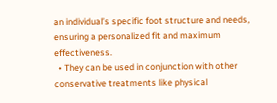an individual’s specific foot structure and needs, ensuring a personalized fit and maximum effectiveness.
  • They can be used in conjunction with other conservative treatments like physical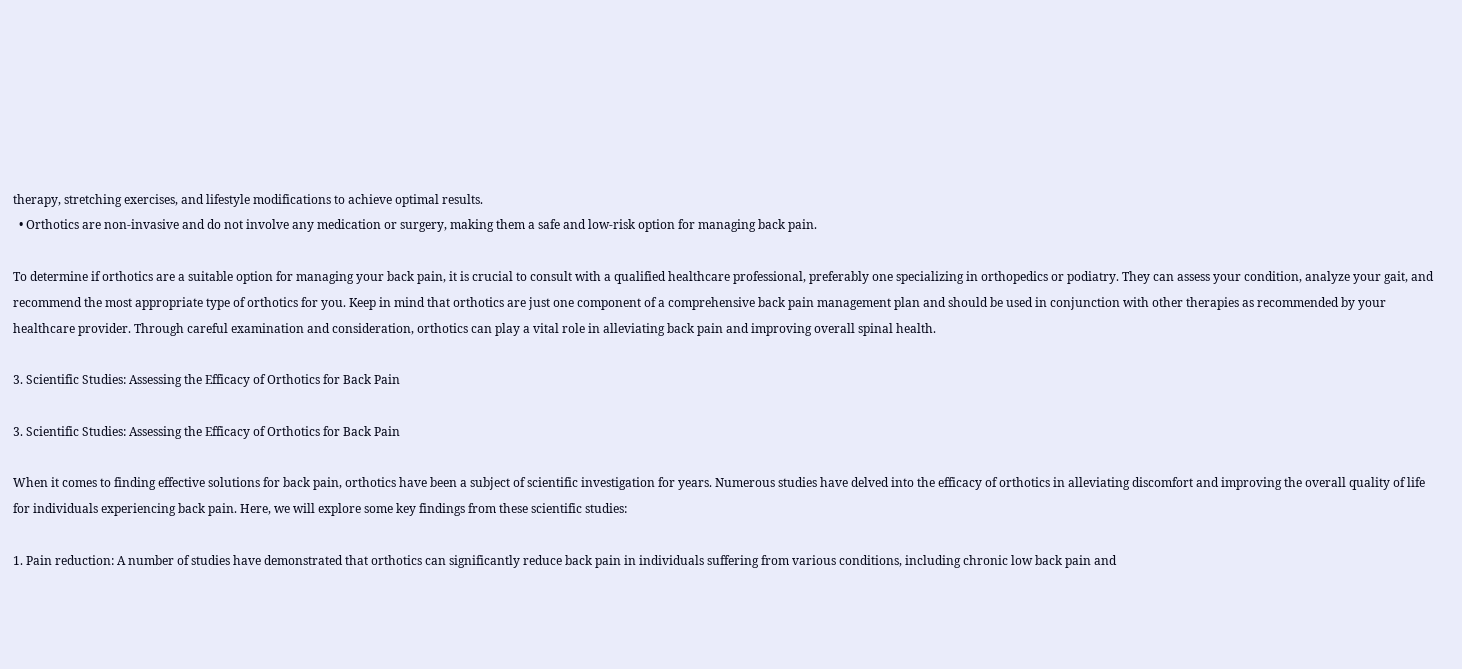therapy, stretching exercises, and lifestyle modifications to achieve optimal results.
  • Orthotics are non-invasive and do not involve any medication or surgery, making them a safe and low-risk option for managing back pain.

To determine if orthotics are a suitable option for managing your back pain, it is crucial to consult with a qualified healthcare professional, preferably one specializing in orthopedics or podiatry. They can assess your condition, analyze your gait, and recommend the most appropriate type of orthotics for you. Keep in mind that orthotics are just one component of a comprehensive back pain management plan and should be used in conjunction with other therapies as recommended by your healthcare provider. Through careful examination and consideration, orthotics can play a vital role in alleviating back pain and improving overall spinal health.

3. Scientific Studies: Assessing the Efficacy of Orthotics for Back Pain

3. Scientific Studies: Assessing the Efficacy of Orthotics for Back Pain

When it comes to finding effective solutions for back pain, orthotics have been a subject of scientific investigation for years. Numerous studies have delved into the efficacy of orthotics in alleviating discomfort and improving the overall quality of life for individuals experiencing back pain. Here, we will explore some key findings from these scientific studies:

1. Pain reduction: A number of studies have demonstrated that orthotics can significantly reduce back pain in individuals suffering from various conditions, including chronic low back pain and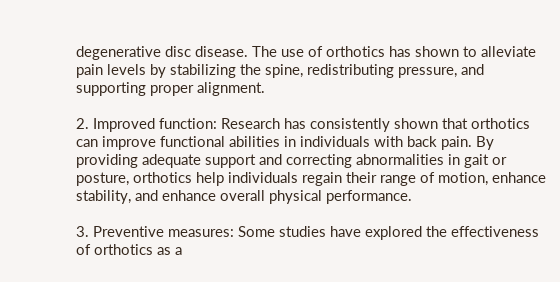degenerative disc disease. The use of orthotics has shown to alleviate pain levels by stabilizing the spine, redistributing pressure, and supporting proper alignment.

2. Improved function: Research has consistently shown that orthotics can improve functional abilities in individuals with back pain. By providing adequate support and correcting abnormalities in gait or posture, orthotics help individuals regain their range of motion, enhance stability, and enhance overall physical performance.

3. Preventive measures: Some studies have explored the effectiveness of orthotics as a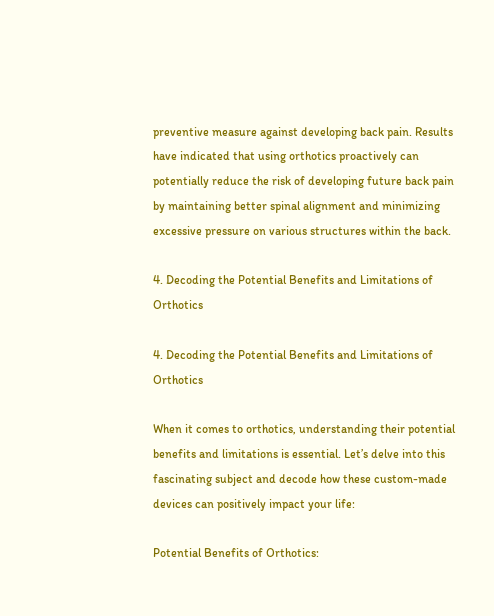preventive measure against developing back pain. Results have indicated that using orthotics proactively can potentially reduce the risk of developing future back pain by maintaining better spinal alignment and minimizing excessive pressure on various structures within the back.

4. Decoding the Potential Benefits and Limitations of Orthotics

4. Decoding the Potential Benefits and Limitations of Orthotics

When it comes to orthotics, understanding their potential benefits and limitations is essential. Let’s delve into this fascinating subject and decode how these custom-made devices can positively impact your life:

Potential Benefits of Orthotics: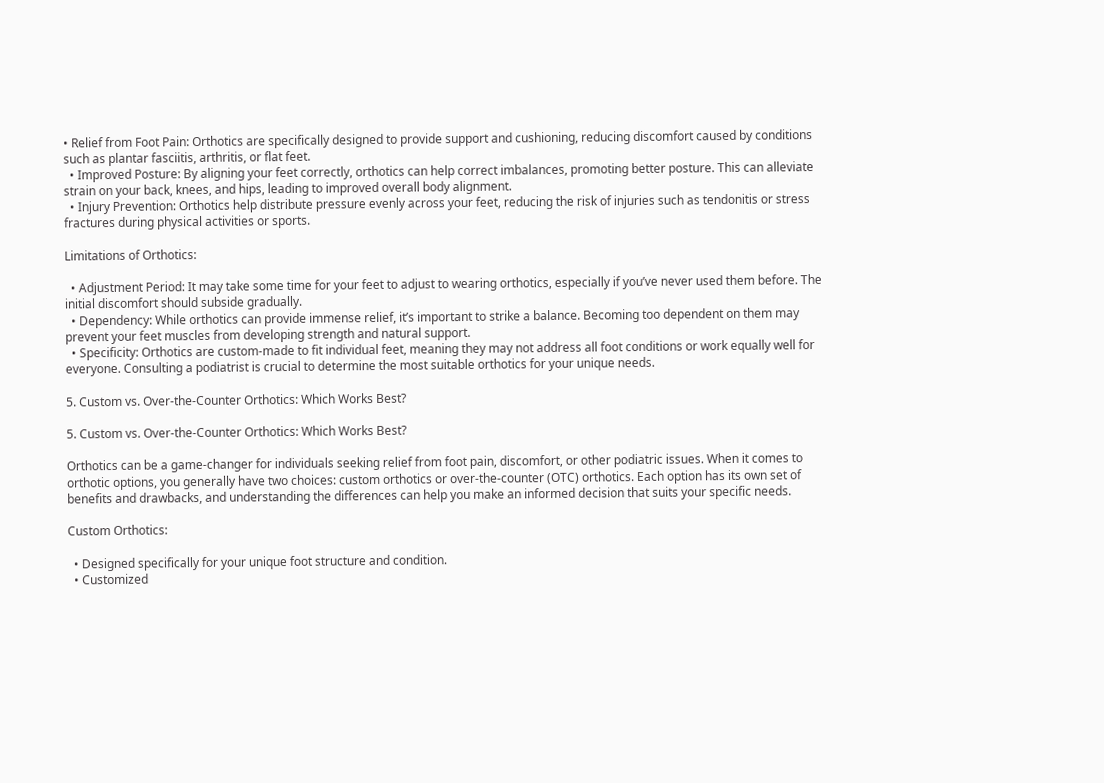• Relief from Foot Pain: Orthotics are specifically designed to provide support and cushioning, reducing discomfort caused by conditions such as plantar fasciitis, arthritis, or flat feet.
  • Improved Posture: By aligning your feet correctly, orthotics can help correct imbalances, promoting better posture. This can alleviate strain on your back, knees, and hips, leading to improved overall body alignment.
  • Injury Prevention: Orthotics help distribute pressure evenly across your feet, reducing the risk of injuries such as tendonitis or stress fractures during physical activities or sports.

Limitations of Orthotics:

  • Adjustment Period: It may take some time for your feet to adjust to wearing orthotics, especially if you’ve never used them before. The initial discomfort should subside gradually.
  • Dependency: While orthotics can provide immense relief, it’s important to strike a balance. Becoming too dependent on them may prevent your feet muscles from developing strength and natural support.
  • Specificity: Orthotics are custom-made to fit individual feet, meaning they may not address all foot conditions or work equally well for everyone. Consulting a podiatrist is crucial to determine the most suitable orthotics for your unique needs.

5. Custom vs. Over-the-Counter Orthotics: Which Works Best?

5. Custom vs. Over-the-Counter Orthotics: Which Works Best?

Orthotics can be a game-changer for individuals seeking relief from foot pain, discomfort, or other podiatric issues. When it comes to orthotic options, you generally have two choices: custom orthotics or over-the-counter (OTC) orthotics. Each option has its own set of benefits and drawbacks, and understanding the differences can help you make an informed decision that suits your specific needs.

Custom Orthotics:

  • Designed specifically for your unique foot structure and condition.
  • Customized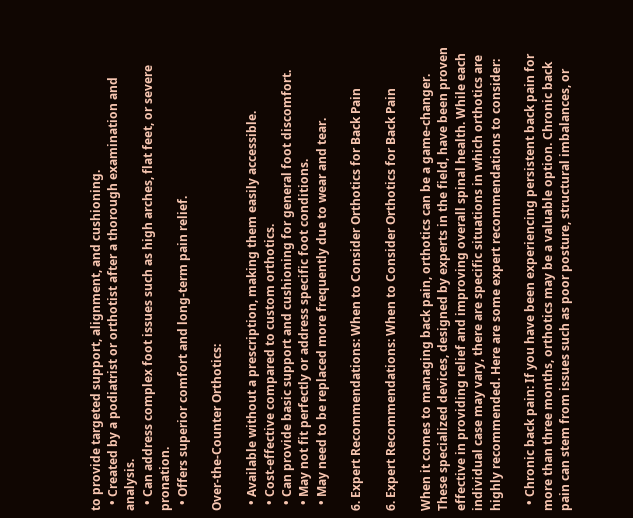to provide targeted support, alignment, and cushioning.
  • Created by a podiatrist or orthotist after a thorough examination and analysis.
  • Can address complex foot issues such as high arches, flat feet, or severe pronation.
  • Offers superior comfort and long-term pain relief.

Over-the-Counter Orthotics:

  • Available without a prescription, making them easily accessible.
  • Cost-effective compared to custom orthotics.
  • Can provide basic support and cushioning for general foot discomfort.
  • May not fit perfectly or address specific foot conditions.
  • May need to be replaced more frequently due to wear and tear.

6. Expert Recommendations: When to Consider Orthotics for Back Pain

6. Expert Recommendations: When to Consider Orthotics for Back Pain

When it comes to managing back pain, orthotics can be a game-changer. These specialized devices, designed by experts in the field, have been proven effective in providing relief and improving overall spinal health. While each individual case may vary, there are specific situations in which orthotics are highly recommended. Here are some expert recommendations to consider:

  • Chronic back pain: If you have been experiencing persistent back pain for more than three months, orthotics may be a valuable option. Chronic back pain can stem from issues such as poor posture, structural imbalances, or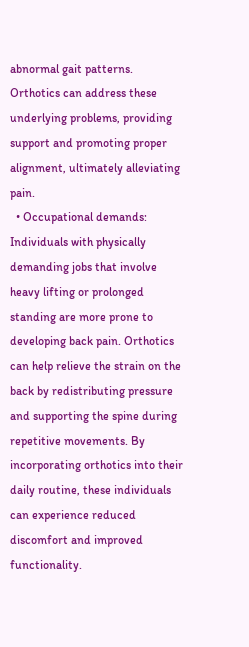abnormal gait patterns. Orthotics can address these underlying problems, providing support and promoting proper alignment, ultimately alleviating pain.
  • Occupational demands: Individuals with physically demanding jobs that involve heavy lifting or prolonged standing are more prone to developing back pain. Orthotics can help relieve the strain on the back by redistributing pressure and supporting the spine during repetitive movements. By incorporating orthotics into their daily routine, these individuals can experience reduced discomfort and improved functionality.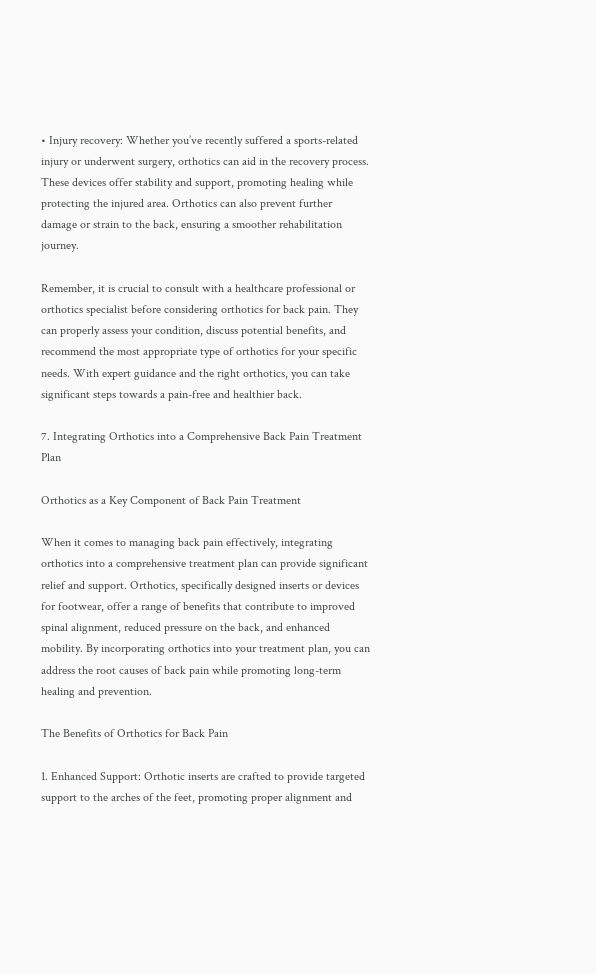• Injury recovery: Whether you’ve recently suffered a sports-related injury or underwent surgery, orthotics can aid in the recovery process. These devices offer stability and support, promoting healing while protecting the injured area. Orthotics can also prevent further damage or strain to the back, ensuring a smoother rehabilitation journey.

Remember, it is crucial to consult with a healthcare professional or orthotics specialist before considering orthotics for back pain. They can properly assess your condition, discuss potential benefits, and recommend the most appropriate type of orthotics for your specific needs. With expert guidance and the right orthotics, you can take significant steps towards a pain-free and healthier back.

7. Integrating Orthotics into a Comprehensive Back Pain Treatment Plan

Orthotics as a Key Component of Back Pain Treatment

When it comes to managing back pain effectively, integrating orthotics into a comprehensive treatment plan can provide significant relief and support. Orthotics, specifically designed inserts or devices for footwear, offer a range of benefits that contribute to improved spinal alignment, reduced pressure on the back, and enhanced mobility. By incorporating orthotics into your treatment plan, you can address the root causes of back pain while promoting long-term healing and prevention.

The Benefits of Orthotics for Back Pain

1. Enhanced Support: Orthotic inserts are crafted to provide targeted support to the arches of the feet, promoting proper alignment and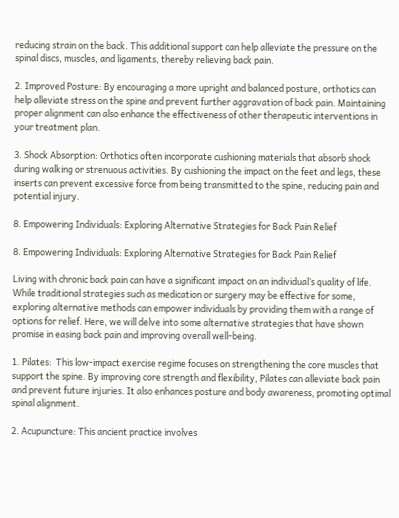reducing strain on the back. This additional support can help alleviate the pressure on the spinal discs, muscles, and ligaments, thereby relieving back pain.

2. Improved Posture: By encouraging a more upright and balanced posture, orthotics can help alleviate stress on the spine and prevent further aggravation of back pain. Maintaining proper alignment can also enhance the effectiveness of other therapeutic interventions in your treatment plan.

3. Shock Absorption: Orthotics often incorporate cushioning materials that absorb shock during walking or strenuous activities. By cushioning the impact on the feet and legs, these inserts can prevent excessive force from being transmitted to the spine, reducing pain and potential injury.

8. Empowering Individuals: Exploring Alternative Strategies for Back Pain Relief

8. Empowering Individuals: Exploring Alternative Strategies for Back Pain Relief

Living with chronic back pain can have a significant impact on an individual’s quality of life. While traditional strategies such as medication or surgery may be effective for some, exploring alternative methods can empower individuals by providing them with a range of options for relief. Here, we will delve into some alternative strategies that have shown promise in easing back pain and improving overall well-being.

1. Pilates:  This low-impact exercise regime focuses on strengthening the core muscles that support the spine. By improving core strength and flexibility, Pilates can alleviate back pain and prevent future injuries. It also enhances posture and body awareness, promoting optimal spinal alignment.

2. Acupuncture: This ancient practice involves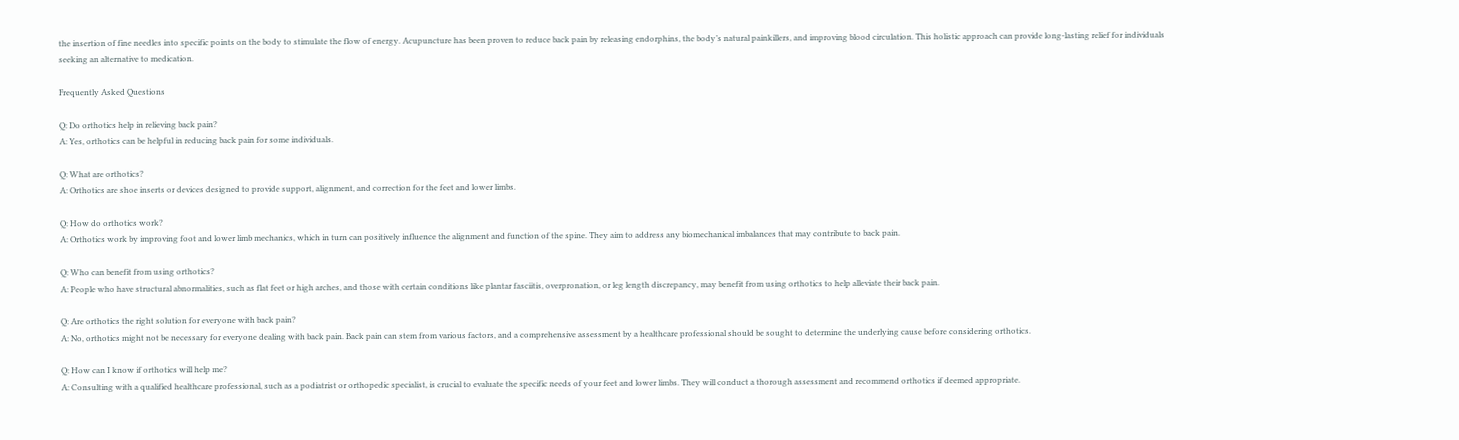the insertion of fine needles into specific points on the body to stimulate the flow of energy. Acupuncture has been proven to reduce back pain by releasing endorphins, the body’s natural painkillers, and improving blood circulation. This holistic approach can provide long-lasting relief for individuals seeking an alternative to medication.

Frequently Asked Questions

Q: Do orthotics help in relieving back pain?
A: Yes, orthotics can be helpful in reducing back pain for some individuals.

Q: What are orthotics?
A: Orthotics are shoe inserts or devices designed to provide support, alignment, and correction for the feet and lower limbs.

Q: How do orthotics work?
A: Orthotics work by improving foot and lower limb mechanics, which in turn can positively influence the alignment and function of the spine. They aim to address any biomechanical imbalances that may contribute to back pain.

Q: Who can benefit from using orthotics?
A: People who have structural abnormalities, such as flat feet or high arches, and those with certain conditions like plantar fasciitis, overpronation, or leg length discrepancy, may benefit from using orthotics to help alleviate their back pain.

Q: Are orthotics the right solution for everyone with back pain?
A: No, orthotics might not be necessary for everyone dealing with back pain. Back pain can stem from various factors, and a comprehensive assessment by a healthcare professional should be sought to determine the underlying cause before considering orthotics.

Q: How can I know if orthotics will help me?
A: Consulting with a qualified healthcare professional, such as a podiatrist or orthopedic specialist, is crucial to evaluate the specific needs of your feet and lower limbs. They will conduct a thorough assessment and recommend orthotics if deemed appropriate.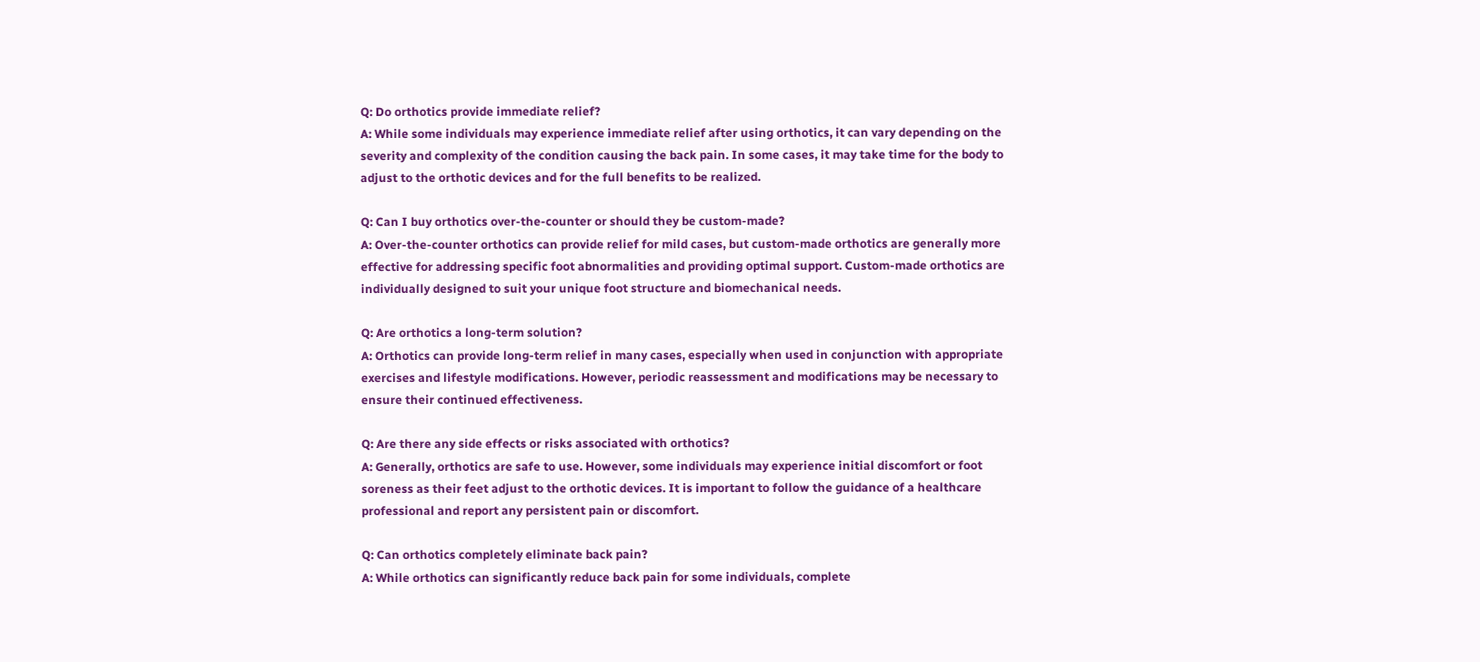Q: Do orthotics provide immediate relief?
A: While some individuals may experience immediate relief after using orthotics, it can vary depending on the severity and complexity of the condition causing the back pain. In some cases, it may take time for the body to adjust to the orthotic devices and for the full benefits to be realized.

Q: Can I buy orthotics over-the-counter or should they be custom-made?
A: Over-the-counter orthotics can provide relief for mild cases, but custom-made orthotics are generally more effective for addressing specific foot abnormalities and providing optimal support. Custom-made orthotics are individually designed to suit your unique foot structure and biomechanical needs.

Q: Are orthotics a long-term solution?
A: Orthotics can provide long-term relief in many cases, especially when used in conjunction with appropriate exercises and lifestyle modifications. However, periodic reassessment and modifications may be necessary to ensure their continued effectiveness.

Q: Are there any side effects or risks associated with orthotics?
A: Generally, orthotics are safe to use. However, some individuals may experience initial discomfort or foot soreness as their feet adjust to the orthotic devices. It is important to follow the guidance of a healthcare professional and report any persistent pain or discomfort.

Q: Can orthotics completely eliminate back pain?
A: While orthotics can significantly reduce back pain for some individuals, complete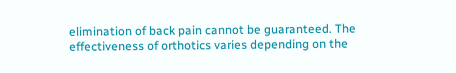elimination of back pain cannot be guaranteed. The effectiveness of orthotics varies depending on the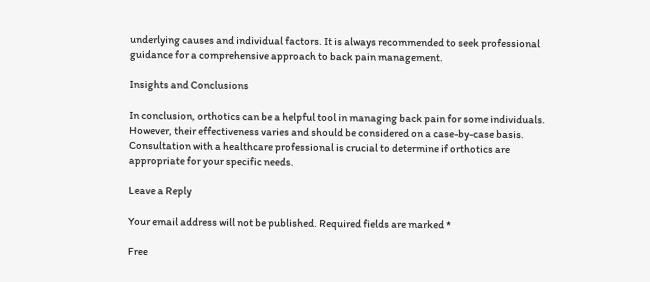underlying causes and individual factors. It is always recommended to seek professional guidance for a comprehensive approach to back pain management.

Insights and Conclusions

In conclusion, orthotics can be a helpful tool in managing back pain for some individuals. However, their effectiveness varies and should be considered on a case-by-case basis. Consultation with a healthcare professional is crucial to determine if orthotics are appropriate for your specific needs.

Leave a Reply

Your email address will not be published. Required fields are marked *

Free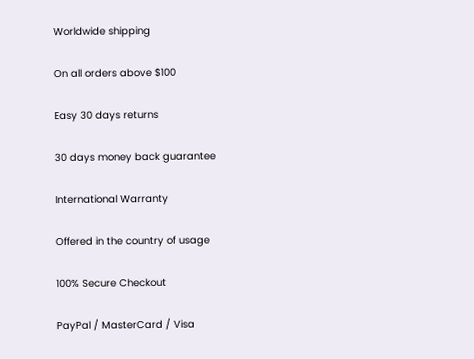Worldwide shipping

On all orders above $100

Easy 30 days returns

30 days money back guarantee

International Warranty

Offered in the country of usage

100% Secure Checkout

PayPal / MasterCard / Visa